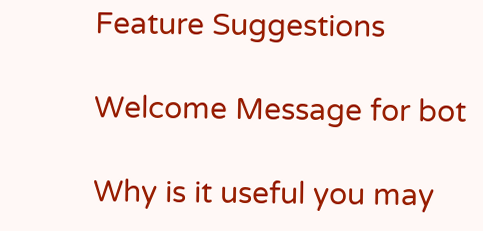Feature Suggestions

Welcome Message for bot

Why is it useful you may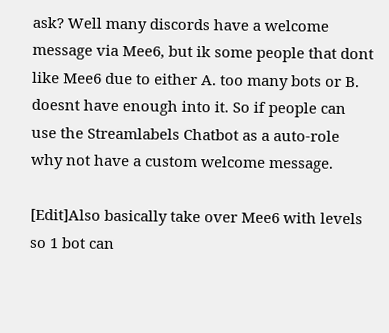ask? Well many discords have a welcome message via Mee6, but ik some people that dont like Mee6 due to either A. too many bots or B. doesnt have enough into it. So if people can use the Streamlabels Chatbot as a auto-role why not have a custom welcome message.

[Edit]Also basically take over Mee6 with levels so 1 bot can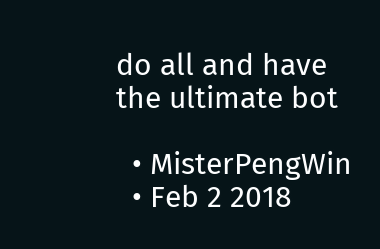do all and have the ultimate bot

  • MisterPengWin
  • Feb 2 2018